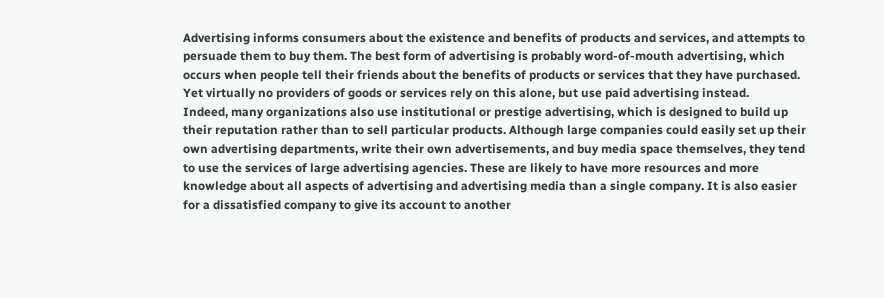Advertising informs consumers about the existence and benefits of products and services, and attempts to persuade them to buy them. The best form of advertising is probably word-of-mouth advertising, which occurs when people tell their friends about the benefits of products or services that they have purchased. Yet virtually no providers of goods or services rely on this alone, but use paid advertising instead.
Indeed, many organizations also use institutional or prestige advertising, which is designed to build up their reputation rather than to sell particular products. Although large companies could easily set up their own advertising departments, write their own advertisements, and buy media space themselves, they tend to use the services of large advertising agencies. These are likely to have more resources and more knowledge about all aspects of advertising and advertising media than a single company. It is also easier for a dissatisfied company to give its account to another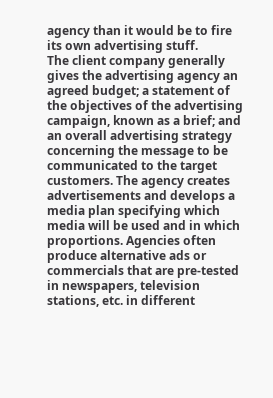agency than it would be to fire its own advertising stuff.
The client company generally gives the advertising agency an agreed budget; a statement of the objectives of the advertising campaign, known as a brief; and an overall advertising strategy concerning the message to be communicated to the target customers. The agency creates advertisements and develops a media plan specifying which media will be used and in which proportions. Agencies often produce alternative ads or commercials that are pre-tested in newspapers, television stations, etc. in different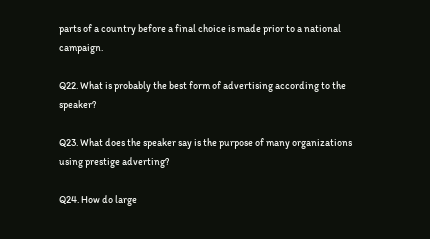parts of a country before a final choice is made prior to a national campaign.

Q22. What is probably the best form of advertising according to the speaker?

Q23. What does the speaker say is the purpose of many organizations using prestige adverting?

Q24. How do large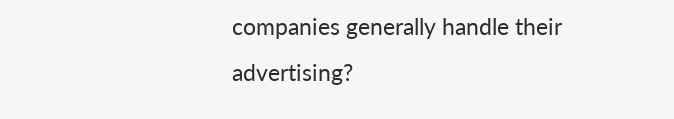companies generally handle their advertising?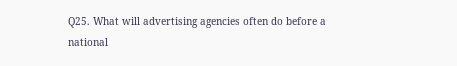Q25. What will advertising agencies often do before a national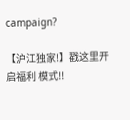campaign?

【沪江独家!】戳这里开启福利 模式!!